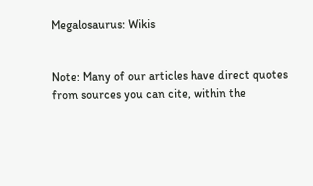Megalosaurus: Wikis


Note: Many of our articles have direct quotes from sources you can cite, within the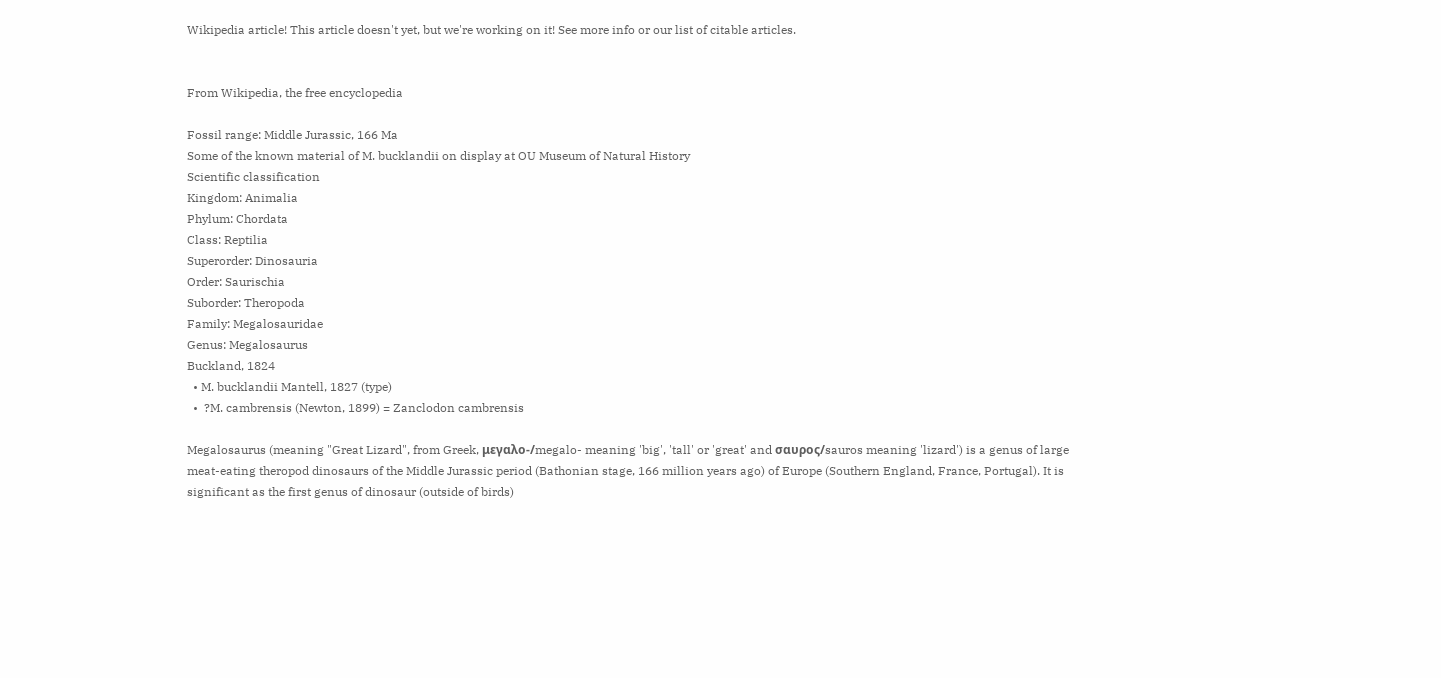Wikipedia article! This article doesn't yet, but we're working on it! See more info or our list of citable articles.


From Wikipedia, the free encyclopedia

Fossil range: Middle Jurassic, 166 Ma
Some of the known material of M. bucklandii on display at OU Museum of Natural History
Scientific classification
Kingdom: Animalia
Phylum: Chordata
Class: Reptilia
Superorder: Dinosauria
Order: Saurischia
Suborder: Theropoda
Family: Megalosauridae
Genus: Megalosaurus
Buckland, 1824
  • M. bucklandii Mantell, 1827 (type)
  •  ?M. cambrensis (Newton, 1899) = Zanclodon cambrensis

Megalosaurus (meaning "Great Lizard", from Greek, μεγαλο-/megalo- meaning 'big', 'tall' or 'great' and σαυρος/sauros meaning 'lizard') is a genus of large meat-eating theropod dinosaurs of the Middle Jurassic period (Bathonian stage, 166 million years ago) of Europe (Southern England, France, Portugal). It is significant as the first genus of dinosaur (outside of birds)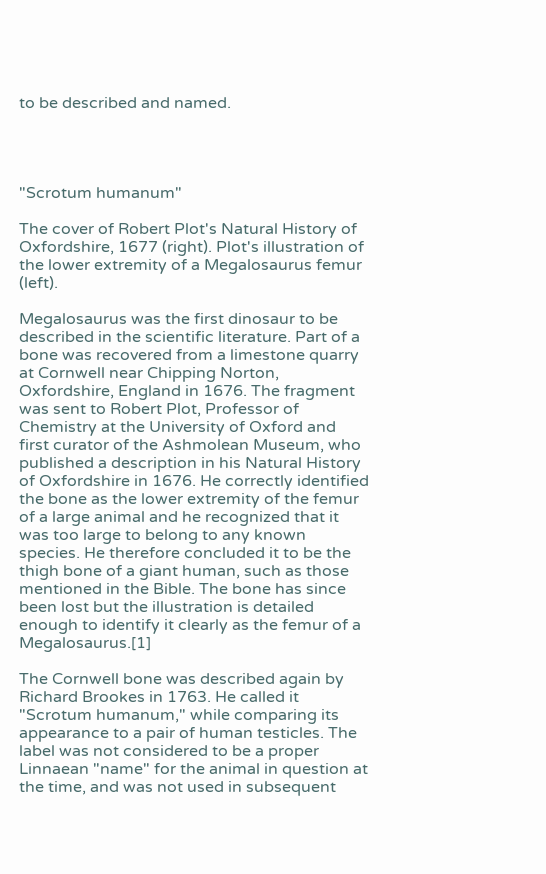to be described and named.




"Scrotum humanum"

The cover of Robert Plot's Natural History of Oxfordshire, 1677 (right). Plot's illustration of the lower extremity of a Megalosaurus femur (left).

Megalosaurus was the first dinosaur to be described in the scientific literature. Part of a bone was recovered from a limestone quarry at Cornwell near Chipping Norton, Oxfordshire, England in 1676. The fragment was sent to Robert Plot, Professor of Chemistry at the University of Oxford and first curator of the Ashmolean Museum, who published a description in his Natural History of Oxfordshire in 1676. He correctly identified the bone as the lower extremity of the femur of a large animal and he recognized that it was too large to belong to any known species. He therefore concluded it to be the thigh bone of a giant human, such as those mentioned in the Bible. The bone has since been lost but the illustration is detailed enough to identify it clearly as the femur of a Megalosaurus.[1]

The Cornwell bone was described again by Richard Brookes in 1763. He called it "Scrotum humanum," while comparing its appearance to a pair of human testicles. The label was not considered to be a proper Linnaean "name" for the animal in question at the time, and was not used in subsequent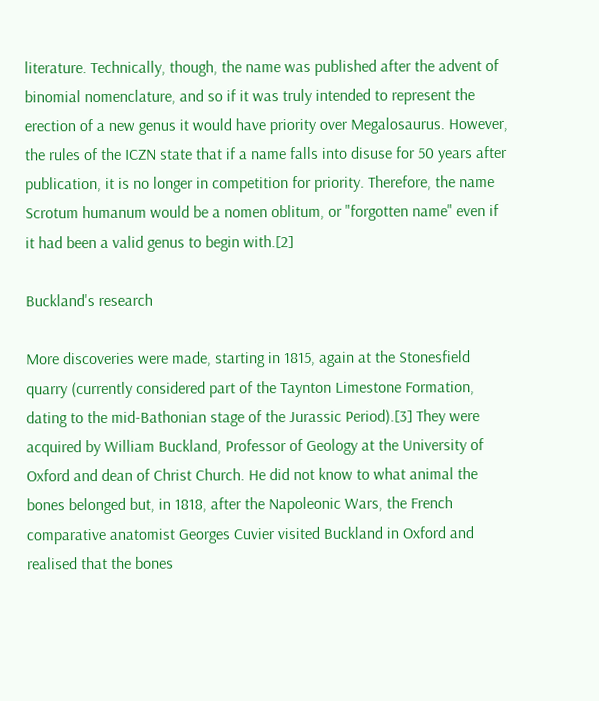literature. Technically, though, the name was published after the advent of binomial nomenclature, and so if it was truly intended to represent the erection of a new genus it would have priority over Megalosaurus. However, the rules of the ICZN state that if a name falls into disuse for 50 years after publication, it is no longer in competition for priority. Therefore, the name Scrotum humanum would be a nomen oblitum, or "forgotten name" even if it had been a valid genus to begin with.[2]

Buckland's research

More discoveries were made, starting in 1815, again at the Stonesfield quarry (currently considered part of the Taynton Limestone Formation, dating to the mid-Bathonian stage of the Jurassic Period).[3] They were acquired by William Buckland, Professor of Geology at the University of Oxford and dean of Christ Church. He did not know to what animal the bones belonged but, in 1818, after the Napoleonic Wars, the French comparative anatomist Georges Cuvier visited Buckland in Oxford and realised that the bones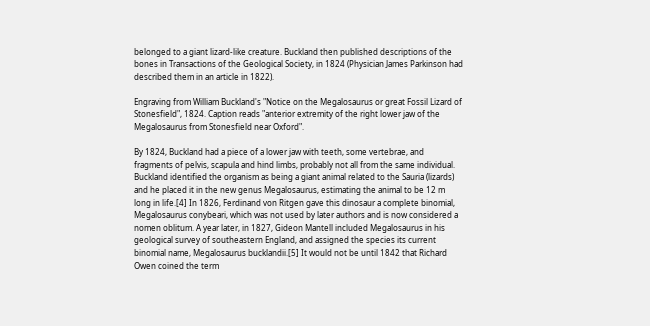belonged to a giant lizard-like creature. Buckland then published descriptions of the bones in Transactions of the Geological Society, in 1824 (Physician James Parkinson had described them in an article in 1822).

Engraving from William Buckland's "Notice on the Megalosaurus or great Fossil Lizard of Stonesfield", 1824. Caption reads "anterior extremity of the right lower jaw of the Megalosaurus from Stonesfield near Oxford".

By 1824, Buckland had a piece of a lower jaw with teeth, some vertebrae, and fragments of pelvis, scapula and hind limbs, probably not all from the same individual. Buckland identified the organism as being a giant animal related to the Sauria (lizards) and he placed it in the new genus Megalosaurus, estimating the animal to be 12 m long in life.[4] In 1826, Ferdinand von Ritgen gave this dinosaur a complete binomial, Megalosaurus conybeari, which was not used by later authors and is now considered a nomen oblitum. A year later, in 1827, Gideon Mantell included Megalosaurus in his geological survey of southeastern England, and assigned the species its current binomial name, Megalosaurus bucklandii.[5] It would not be until 1842 that Richard Owen coined the term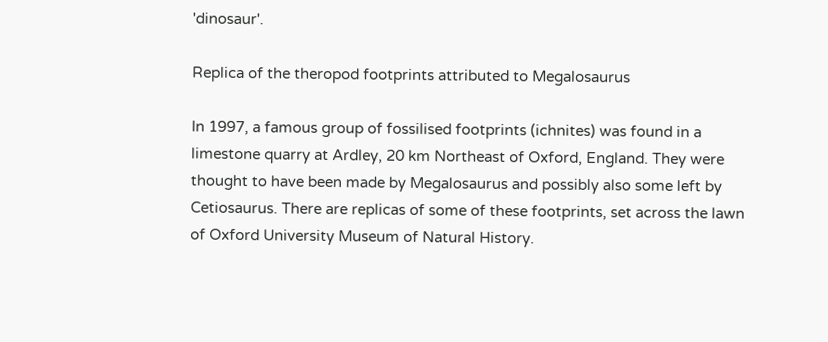'dinosaur'.

Replica of the theropod footprints attributed to Megalosaurus

In 1997, a famous group of fossilised footprints (ichnites) was found in a limestone quarry at Ardley, 20 km Northeast of Oxford, England. They were thought to have been made by Megalosaurus and possibly also some left by Cetiosaurus. There are replicas of some of these footprints, set across the lawn of Oxford University Museum of Natural History.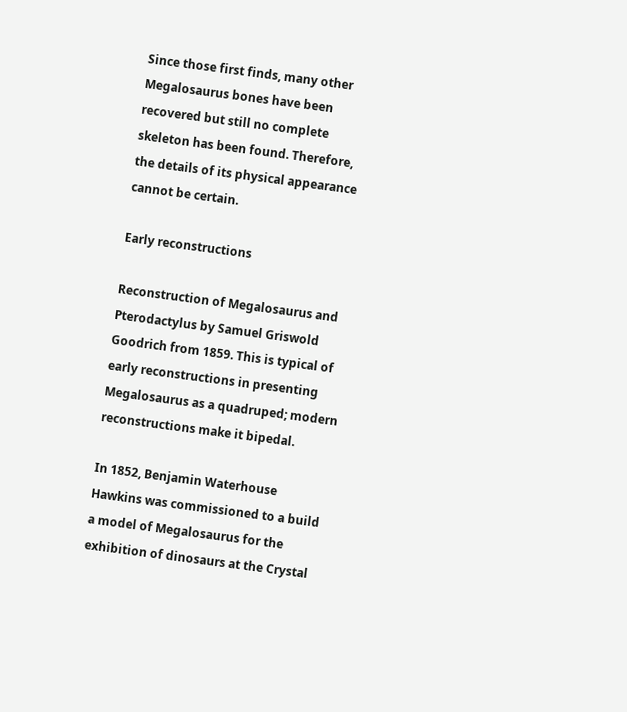Since those first finds, many other Megalosaurus bones have been recovered but still no complete skeleton has been found. Therefore, the details of its physical appearance cannot be certain.

Early reconstructions

Reconstruction of Megalosaurus and Pterodactylus by Samuel Griswold Goodrich from 1859. This is typical of early reconstructions in presenting Megalosaurus as a quadruped; modern reconstructions make it bipedal.

In 1852, Benjamin Waterhouse Hawkins was commissioned to a build a model of Megalosaurus for the exhibition of dinosaurs at the Crystal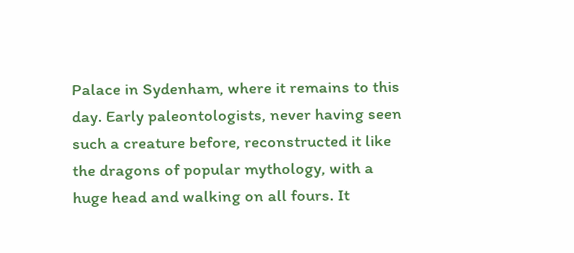Palace in Sydenham, where it remains to this day. Early paleontologists, never having seen such a creature before, reconstructed it like the dragons of popular mythology, with a huge head and walking on all fours. It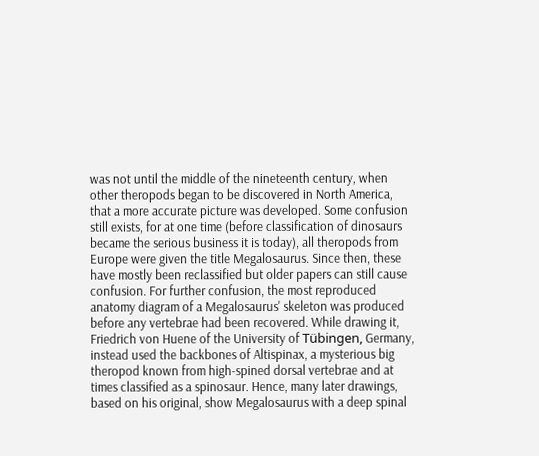was not until the middle of the nineteenth century, when other theropods began to be discovered in North America, that a more accurate picture was developed. Some confusion still exists, for at one time (before classification of dinosaurs became the serious business it is today), all theropods from Europe were given the title Megalosaurus. Since then, these have mostly been reclassified but older papers can still cause confusion. For further confusion, the most reproduced anatomy diagram of a Megalosaurus' skeleton was produced before any vertebrae had been recovered. While drawing it, Friedrich von Huene of the University of Tübingen, Germany, instead used the backbones of Altispinax, a mysterious big theropod known from high-spined dorsal vertebrae and at times classified as a spinosaur. Hence, many later drawings, based on his original, show Megalosaurus with a deep spinal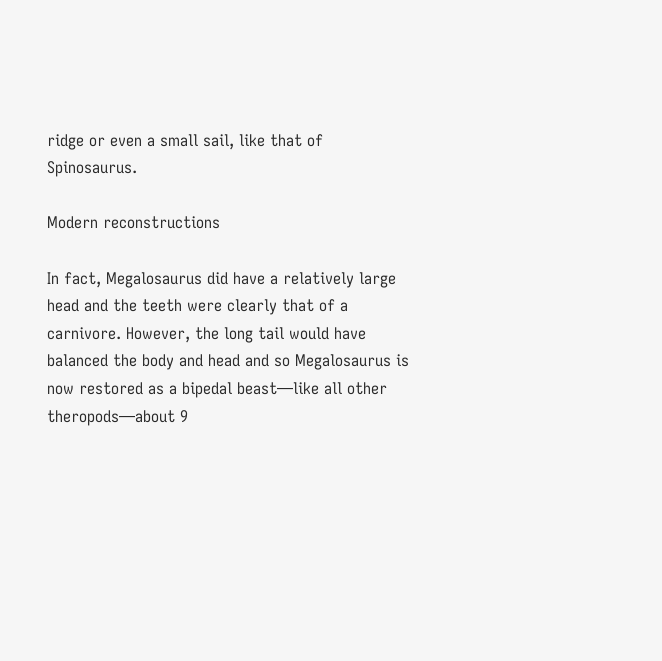ridge or even a small sail, like that of Spinosaurus.

Modern reconstructions

In fact, Megalosaurus did have a relatively large head and the teeth were clearly that of a carnivore. However, the long tail would have balanced the body and head and so Megalosaurus is now restored as a bipedal beast—like all other theropods—about 9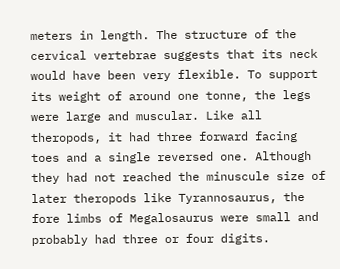meters in length. The structure of the cervical vertebrae suggests that its neck would have been very flexible. To support its weight of around one tonne, the legs were large and muscular. Like all theropods, it had three forward facing toes and a single reversed one. Although they had not reached the minuscule size of later theropods like Tyrannosaurus, the fore limbs of Megalosaurus were small and probably had three or four digits.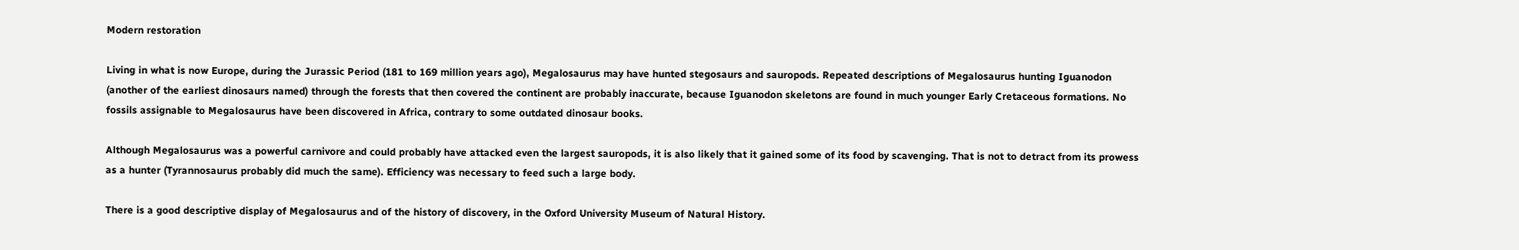Modern restoration

Living in what is now Europe, during the Jurassic Period (181 to 169 million years ago), Megalosaurus may have hunted stegosaurs and sauropods. Repeated descriptions of Megalosaurus hunting Iguanodon (another of the earliest dinosaurs named) through the forests that then covered the continent are probably inaccurate, because Iguanodon skeletons are found in much younger Early Cretaceous formations. No fossils assignable to Megalosaurus have been discovered in Africa, contrary to some outdated dinosaur books.

Although Megalosaurus was a powerful carnivore and could probably have attacked even the largest sauropods, it is also likely that it gained some of its food by scavenging. That is not to detract from its prowess as a hunter (Tyrannosaurus probably did much the same). Efficiency was necessary to feed such a large body.

There is a good descriptive display of Megalosaurus and of the history of discovery, in the Oxford University Museum of Natural History.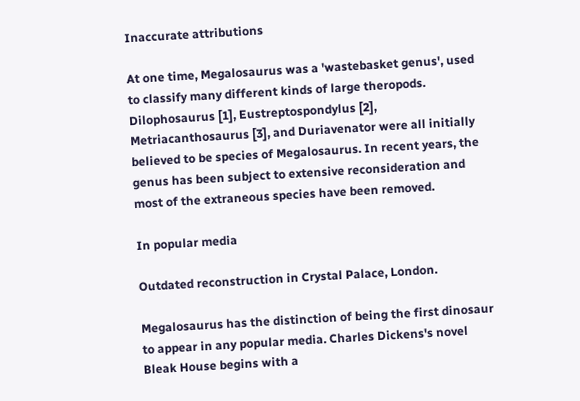Inaccurate attributions

At one time, Megalosaurus was a 'wastebasket genus', used to classify many different kinds of large theropods. Dilophosaurus [1], Eustreptospondylus [2], Metriacanthosaurus [3], and Duriavenator were all initially believed to be species of Megalosaurus. In recent years, the genus has been subject to extensive reconsideration and most of the extraneous species have been removed.

In popular media

Outdated reconstruction in Crystal Palace, London.

Megalosaurus has the distinction of being the first dinosaur to appear in any popular media. Charles Dickens's novel Bleak House begins with a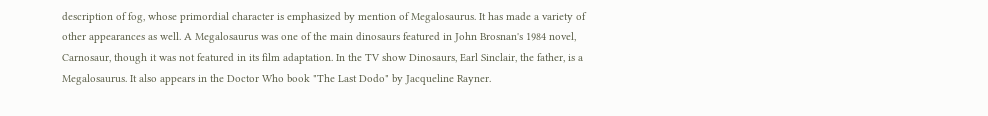description of fog, whose primordial character is emphasized by mention of Megalosaurus. It has made a variety of other appearances as well. A Megalosaurus was one of the main dinosaurs featured in John Brosnan's 1984 novel, Carnosaur, though it was not featured in its film adaptation. In the TV show Dinosaurs, Earl Sinclair, the father, is a Megalosaurus. It also appears in the Doctor Who book "The Last Dodo" by Jacqueline Rayner.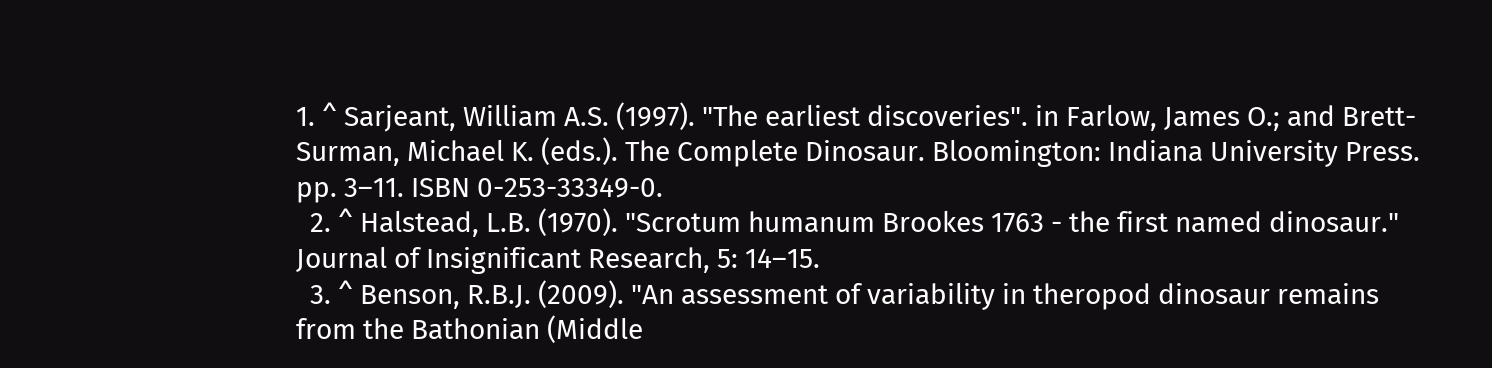1. ^ Sarjeant, William A.S. (1997). "The earliest discoveries". in Farlow, James O.; and Brett-Surman, Michael K. (eds.). The Complete Dinosaur. Bloomington: Indiana University Press. pp. 3–11. ISBN 0-253-33349-0.
  2. ^ Halstead, L.B. (1970). "Scrotum humanum Brookes 1763 - the first named dinosaur." Journal of Insignificant Research, 5: 14–15.
  3. ^ Benson, R.B.J. (2009). "An assessment of variability in theropod dinosaur remains from the Bathonian (Middle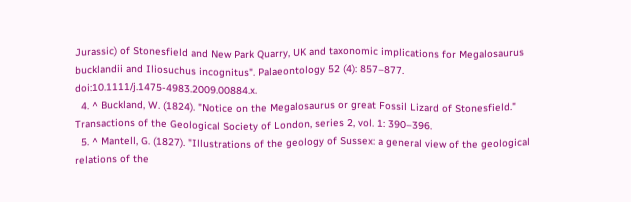Jurassic) of Stonesfield and New Park Quarry, UK and taxonomic implications for Megalosaurus bucklandii and Iliosuchus incognitus". Palaeontology 52 (4): 857–877. doi:10.1111/j.1475-4983.2009.00884.x.
  4. ^ Buckland, W. (1824). "Notice on the Megalosaurus or great Fossil Lizard of Stonesfield." Transactions of the Geological Society of London, series 2, vol. 1: 390–396.
  5. ^ Mantell, G. (1827). "Illustrations of the geology of Sussex: a general view of the geological relations of the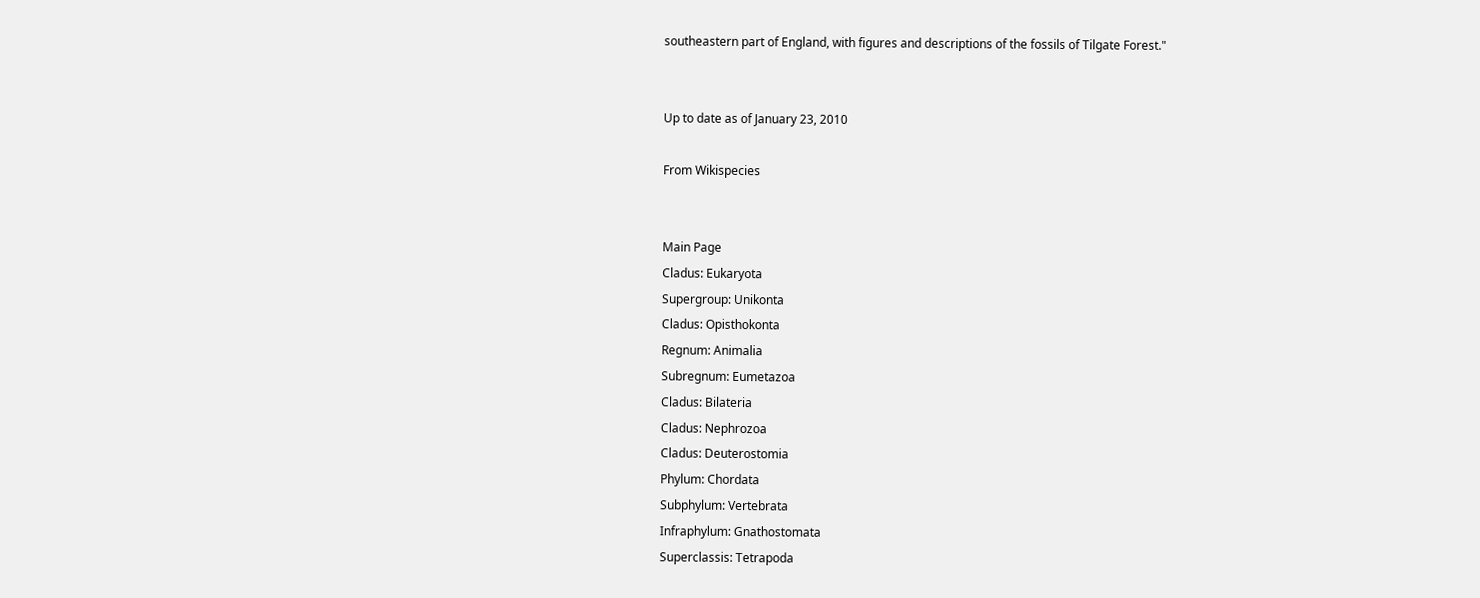southeastern part of England, with figures and descriptions of the fossils of Tilgate Forest."


Up to date as of January 23, 2010

From Wikispecies


Main Page
Cladus: Eukaryota
Supergroup: Unikonta
Cladus: Opisthokonta
Regnum: Animalia
Subregnum: Eumetazoa
Cladus: Bilateria
Cladus: Nephrozoa
Cladus: Deuterostomia
Phylum: Chordata
Subphylum: Vertebrata
Infraphylum: Gnathostomata
Superclassis: Tetrapoda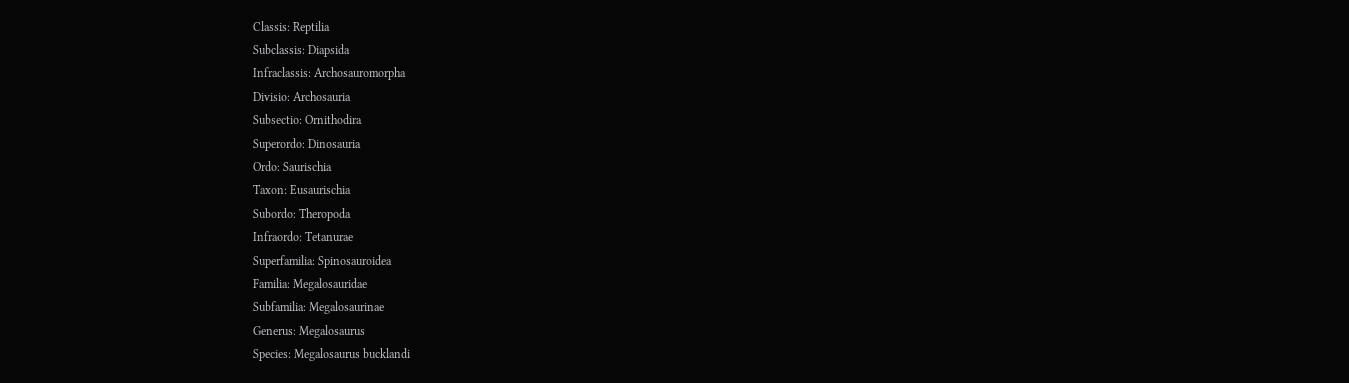Classis: Reptilia
Subclassis: Diapsida
Infraclassis: Archosauromorpha
Divisio: Archosauria
Subsectio: Ornithodira
Superordo: Dinosauria
Ordo: Saurischia
Taxon: Eusaurischia
Subordo: Theropoda
Infraordo: Tetanurae
Superfamilia: Spinosauroidea
Familia: Megalosauridae
Subfamilia: Megalosaurinae
Generus: Megalosaurus
Species: Megalosaurus bucklandi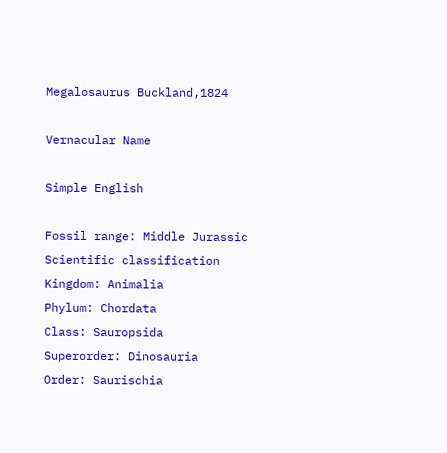Megalosaurus Buckland,1824

Vernacular Name

Simple English

Fossil range: Middle Jurassic
Scientific classification
Kingdom: Animalia
Phylum: Chordata
Class: Sauropsida
Superorder: Dinosauria
Order: Saurischia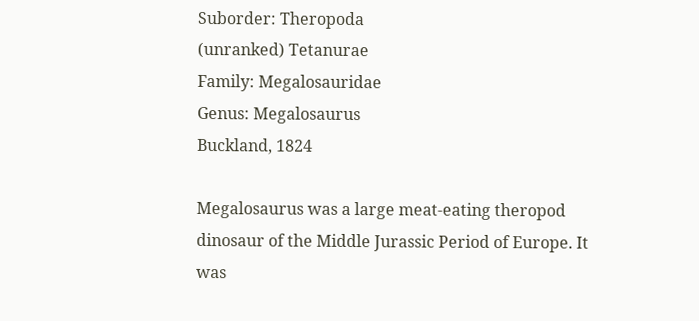Suborder: Theropoda
(unranked) Tetanurae
Family: Megalosauridae
Genus: Megalosaurus
Buckland, 1824

Megalosaurus was a large meat-eating theropod dinosaur of the Middle Jurassic Period of Europe. It was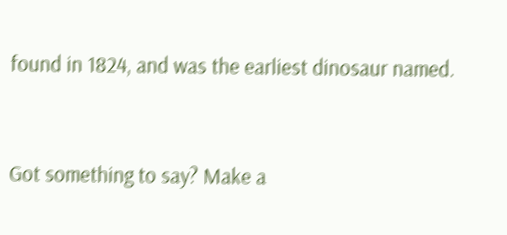found in 1824, and was the earliest dinosaur named.


Got something to say? Make a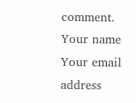comment.
Your name
Your email address